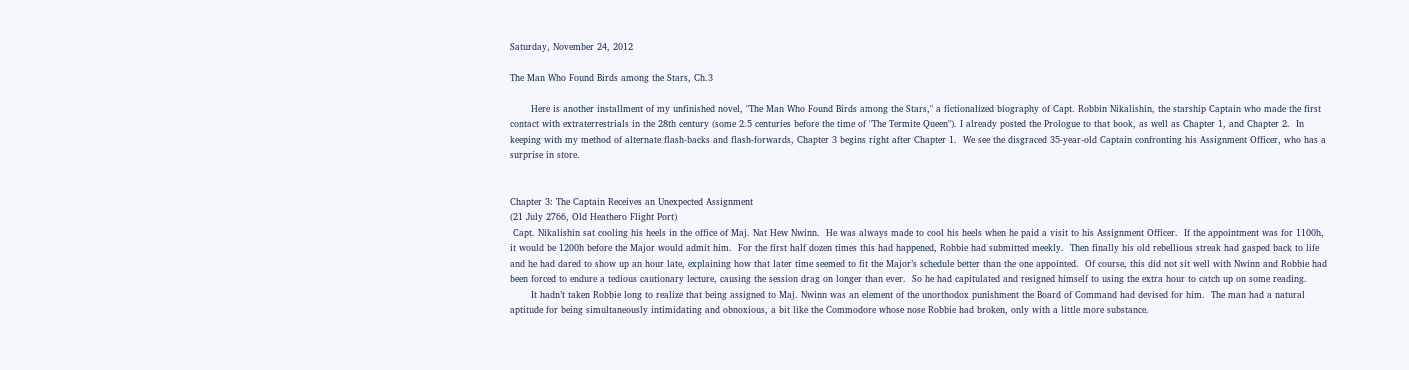Saturday, November 24, 2012

The Man Who Found Birds among the Stars, Ch.3

       Here is another installment of my unfinished novel, "The Man Who Found Birds among the Stars," a fictionalized biography of Capt. Robbin Nikalishin, the starship Captain who made the first contact with extraterrestrials in the 28th century (some 2.5 centuries before the time of "The Termite Queen"). I already posted the Prologue to that book, as well as Chapter 1, and Chapter 2.  In keeping with my method of alternate flash-backs and flash-forwards, Chapter 3 begins right after Chapter 1.  We see the disgraced 35-year-old Captain confronting his Assignment Officer, who has a surprise in store.


Chapter 3: The Captain Receives an Unexpected Assignment
(21 July 2766, Old Heathero Flight Port)
 Capt. Nikalishin sat cooling his heels in the office of Maj. Nat Hew Nwinn.  He was always made to cool his heels when he paid a visit to his Assignment Officer.  If the appointment was for 1100h, it would be 1200h before the Major would admit him.  For the first half dozen times this had happened, Robbie had submitted meekly.  Then finally his old rebellious streak had gasped back to life and he had dared to show up an hour late, explaining how that later time seemed to fit the Major’s schedule better than the one appointed.  Of course, this did not sit well with Nwinn and Robbie had been forced to endure a tedious cautionary lecture, causing the session drag on longer than ever.  So he had capitulated and resigned himself to using the extra hour to catch up on some reading.
       It hadn’t taken Robbie long to realize that being assigned to Maj. Nwinn was an element of the unorthodox punishment the Board of Command had devised for him.  The man had a natural aptitude for being simultaneously intimidating and obnoxious, a bit like the Commodore whose nose Robbie had broken, only with a little more substance.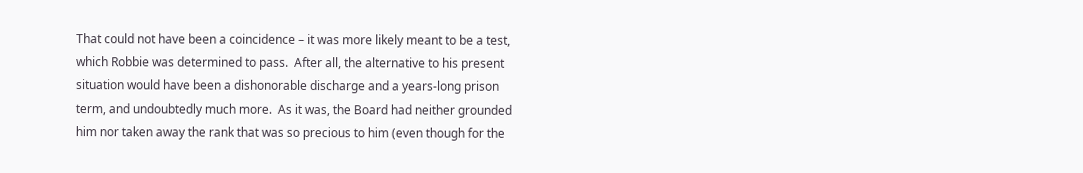That could not have been a coincidence – it was more likely meant to be a test, which Robbie was determined to pass.  After all, the alternative to his present situation would have been a dishonorable discharge and a years-long prison term, and undoubtedly much more.  As it was, the Board had neither grounded him nor taken away the rank that was so precious to him (even though for the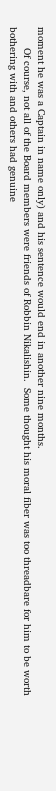moment he was a Captain in name only) and his sentence would end in another nine months.
       Of course, not all of the Board members were friends of Robbin Nikalishin.  Some thought his moral fiber was too threadbare for him to be worth bothering with and others had genuine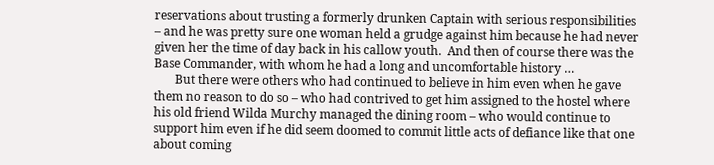reservations about trusting a formerly drunken Captain with serious responsibilities – and he was pretty sure one woman held a grudge against him because he had never given her the time of day back in his callow youth.  And then of course there was the Base Commander, with whom he had a long and uncomfortable history …
       But there were others who had continued to believe in him even when he gave them no reason to do so – who had contrived to get him assigned to the hostel where his old friend Wilda Murchy managed the dining room – who would continue to support him even if he did seem doomed to commit little acts of defiance like that one about coming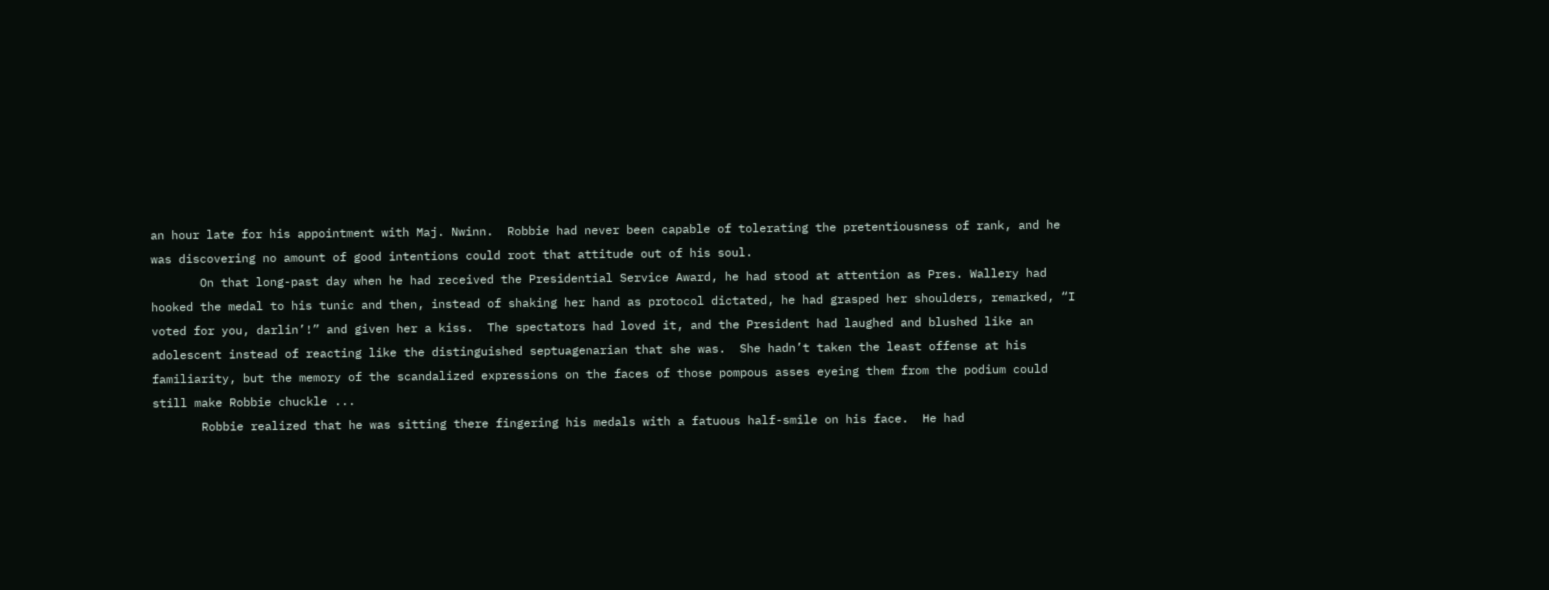an hour late for his appointment with Maj. Nwinn.  Robbie had never been capable of tolerating the pretentiousness of rank, and he was discovering no amount of good intentions could root that attitude out of his soul.
       On that long-past day when he had received the Presidential Service Award, he had stood at attention as Pres. Wallery had hooked the medal to his tunic and then, instead of shaking her hand as protocol dictated, he had grasped her shoulders, remarked, “I voted for you, darlin’!” and given her a kiss.  The spectators had loved it, and the President had laughed and blushed like an adolescent instead of reacting like the distinguished septuagenarian that she was.  She hadn’t taken the least offense at his familiarity, but the memory of the scandalized expressions on the faces of those pompous asses eyeing them from the podium could still make Robbie chuckle ...
       Robbie realized that he was sitting there fingering his medals with a fatuous half-smile on his face.  He had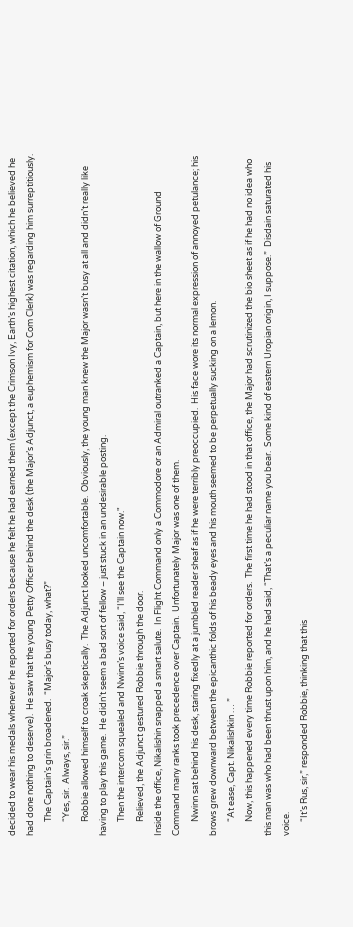decided to wear his medals whenever he reported for orders because he felt he had earned them (except the Crimson Ivy, Earth’s highest citation, which he believed he had done nothing to deserve).  He saw that the young Petty Officer behind the desk (the Major’s Adjunct, a euphemism for Com Clerk) was regarding him surreptitiously.
       The Captain’s grin broadened.  “Major’s busy today, what?”
       “Yes, sir.  Always, sir.”
       Robbie allowed himself to croak skeptically.  The Adjunct looked uncomfortable.  Obviously, the young man knew the Major wasn’t busy at all and didn’t really like having to play this game.  He didn’t seem a bad sort of fellow – just stuck in an undesirable posting.
       Then the intercom squealed and Nwinn’s voice said, “I’ll see the Captain now."
       Relieved, the Adjunct gestured Robbie through the door.
Inside the office, Nikalishin snapped a smart salute.  In Flight Command only a Commodore or an Admiral outranked a Captain, but here in the wallow of Ground Command many ranks took precedence over Captain.  Unfortunately Major was one of them.
       Nwinn sat behind his desk, staring fixedly at a jumbled reader sheaf as if he were terribly preoccupied.  His face wore its normal expression of annoyed petulance; his brows grew downward between the epicanthic folds of his beady eyes and his mouth seemed to be perpetually sucking on a lemon.
       “At ease, Capt. Nikalishkin … ”
       Now, this happened every time Robbie reported for orders.  The first time he had stood in that office, the Major had scrutinized the bio sheet as if he had no idea who this man was who had been thrust upon him, and he had said, “That’s a peculiar name you bear.  Some kind of eastern Uropian origin, I suppose.”  Disdain saturated his voice.
       “It’s Rus, sir,” responded Robbie, thinking that this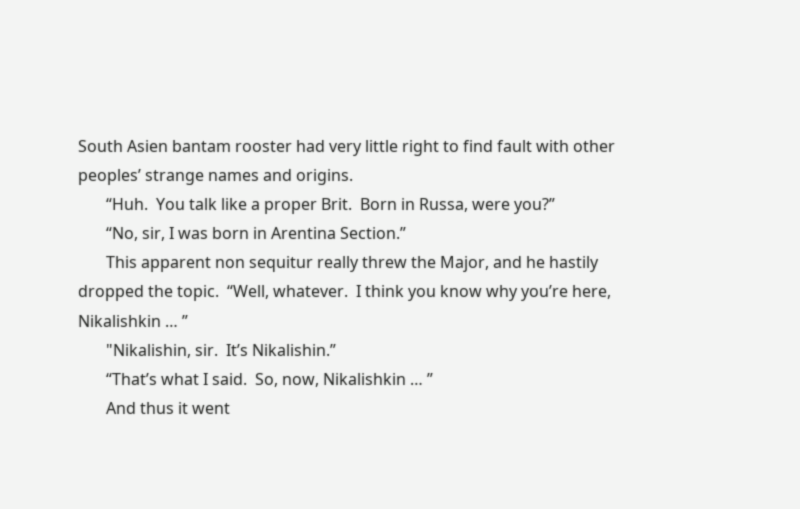South Asien bantam rooster had very little right to find fault with other peoples’ strange names and origins.
       “Huh.  You talk like a proper Brit.  Born in Russa, were you?”
       “No, sir, I was born in Arentina Section.”
       This apparent non sequitur really threw the Major, and he hastily dropped the topic.  “Well, whatever.  I think you know why you’re here, Nikalishkin … ”
       "Nikalishin, sir.  It’s Nikalishin.”
       “That’s what I said.  So, now, Nikalishkin … ”
       And thus it went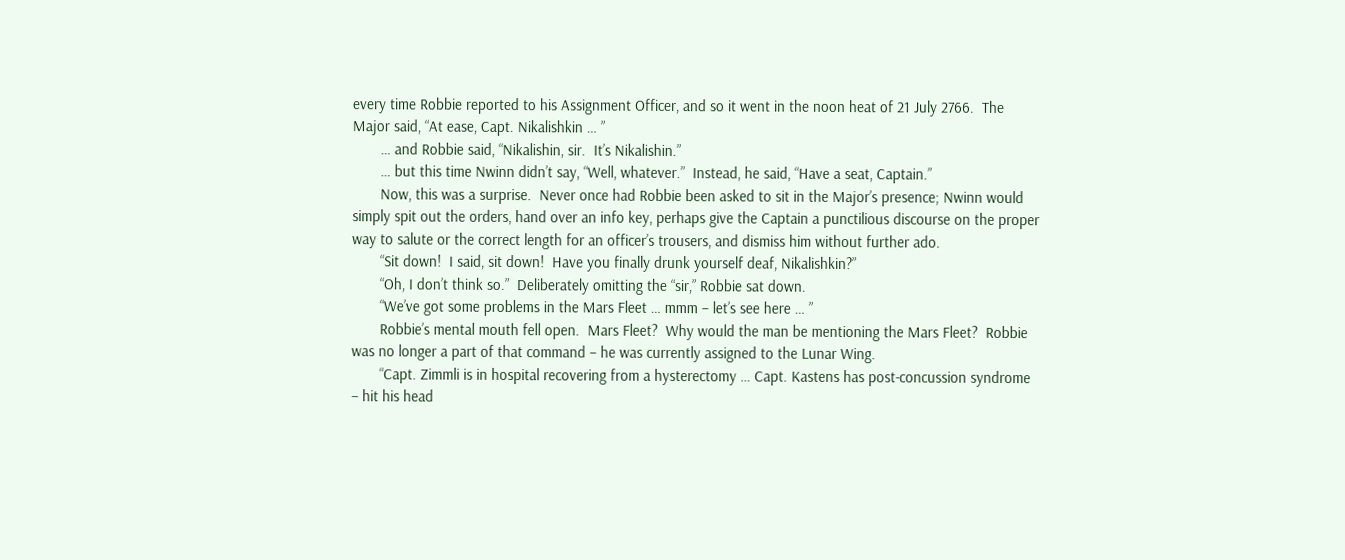every time Robbie reported to his Assignment Officer, and so it went in the noon heat of 21 July 2766.  The Major said, “At ease, Capt. Nikalishkin … ”
       … and Robbie said, “Nikalishin, sir.  It’s Nikalishin.”
       … but this time Nwinn didn’t say, “Well, whatever.”  Instead, he said, “Have a seat, Captain.”
       Now, this was a surprise.  Never once had Robbie been asked to sit in the Major’s presence; Nwinn would simply spit out the orders, hand over an info key, perhaps give the Captain a punctilious discourse on the proper way to salute or the correct length for an officer’s trousers, and dismiss him without further ado.
       “Sit down!  I said, sit down!  Have you finally drunk yourself deaf, Nikalishkin?”
       “Oh, I don’t think so.”  Deliberately omitting the “sir,” Robbie sat down.
       “We’ve got some problems in the Mars Fleet … mmm – let’s see here … ”
       Robbie’s mental mouth fell open.  Mars Fleet?  Why would the man be mentioning the Mars Fleet?  Robbie was no longer a part of that command – he was currently assigned to the Lunar Wing.
       “Capt. Zimmli is in hospital recovering from a hysterectomy … Capt. Kastens has post-concussion syndrome – hit his head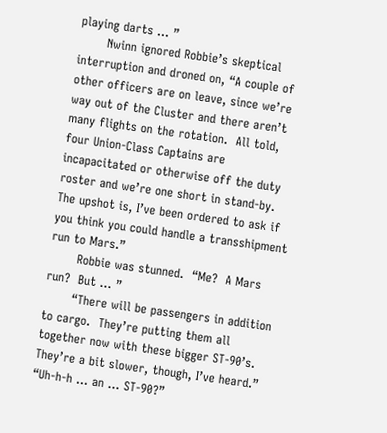playing darts … ”
       Nwinn ignored Robbie’s skeptical interruption and droned on, “A couple of other officers are on leave, since we’re way out of the Cluster and there aren’t many flights on the rotation.  All told, four Union-Class Captains are incapacitated or otherwise off the duty roster and we’re one short in stand-by.  The upshot is, I’ve been ordered to ask if you think you could handle a transshipment run to Mars.”
       Robbie was stunned.  “Me?  A Mars run?  But … ”
       “There will be passengers in addition to cargo.  They’re putting them all together now with these bigger ST-90’s.  They’re a bit slower, though, I’ve heard.”
“Uh-h-h … an … ST-90?”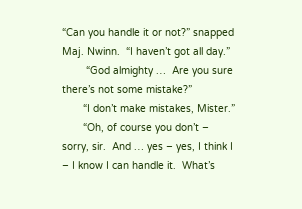“Can you handle it or not?” snapped Maj. Nwinn.  “I haven’t got all day.”
        “God almighty …  Are you sure there’s not some mistake?”
       “I don’t make mistakes, Mister.”
       “Oh, of course you don’t – sorry, sir.  And … yes – yes, I think I – I know I can handle it.  What’s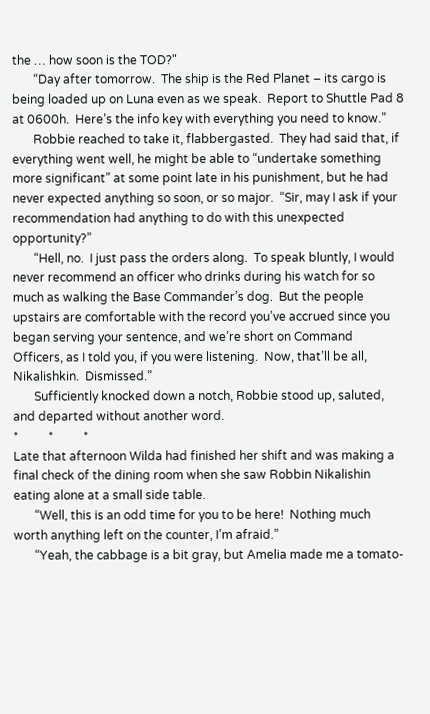the … how soon is the TOD?"
       “Day after tomorrow.  The ship is the Red Planet – its cargo is being loaded up on Luna even as we speak.  Report to Shuttle Pad 8 at 0600h.  Here’s the info key with everything you need to know.”
       Robbie reached to take it, flabbergasted.  They had said that, if everything went well, he might be able to “undertake something more significant” at some point late in his punishment, but he had never expected anything so soon, or so major.  “Sir, may I ask if your recommendation had anything to do with this unexpected opportunity?”
       “Hell, no.  I just pass the orders along.  To speak bluntly, I would never recommend an officer who drinks during his watch for so much as walking the Base Commander’s dog.  But the people upstairs are comfortable with the record you’ve accrued since you began serving your sentence, and we’re short on Command Officers, as I told you, if you were listening.  Now, that’ll be all, Nikalishkin.  Dismissed.”
       Sufficiently knocked down a notch, Robbie stood up, saluted, and departed without another word.
*          *          *
Late that afternoon Wilda had finished her shift and was making a final check of the dining room when she saw Robbin Nikalishin eating alone at a small side table.
       “Well, this is an odd time for you to be here!  Nothing much worth anything left on the counter, I’m afraid.”
       “Yeah, the cabbage is a bit gray, but Amelia made me a tomato-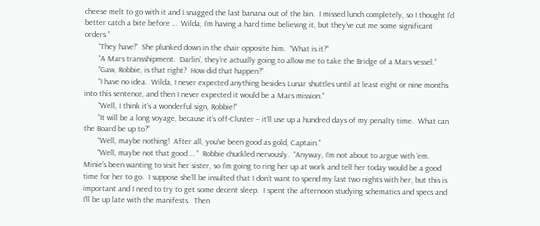cheese melt to go with it and I snagged the last banana out of the bin.  I missed lunch completely, so I thought I’d better catch a bite before …  Wilda, I’m having a hard time believing it, but they’ve cut me some significant orders.”
       “They have!”  She plunked down in the chair opposite him.  “What is it?”
       “A Mars transshipment.  Darlin’, they’re actually going to allow me to take the Bridge of a Mars vessel.”
       ”Gaw, Robbie, is that right?  How did that happen?”
       “I have no idea.  Wilda, I never expected anything besides Lunar shuttles until at least eight or nine months into this sentence, and then I never expected it would be a Mars mission.”
       “Well, I think it’s a wonderful sign, Robbie!”
       “It will be a long voyage, because it’s off-Cluster – it’ll use up a hundred days of my penalty time.  What can the Board be up to?”
       “Well, maybe nothing!  After all, you’ve been good as gold, Captain.”
       “Well, maybe not that good … ”  Robbie chuckled nervously.  “Anyway, I’m not about to argue with ’em.  Minie’s been wanting to visit her sister, so I’m going to ring her up at work and tell her today would be a good time for her to go.  I suppose she’ll be insulted that I don’t want to spend my last two nights with her, but this is important and I need to try to get some decent sleep.  I spent the afternoon studying schematics and specs and I’ll be up late with the manifests.  Then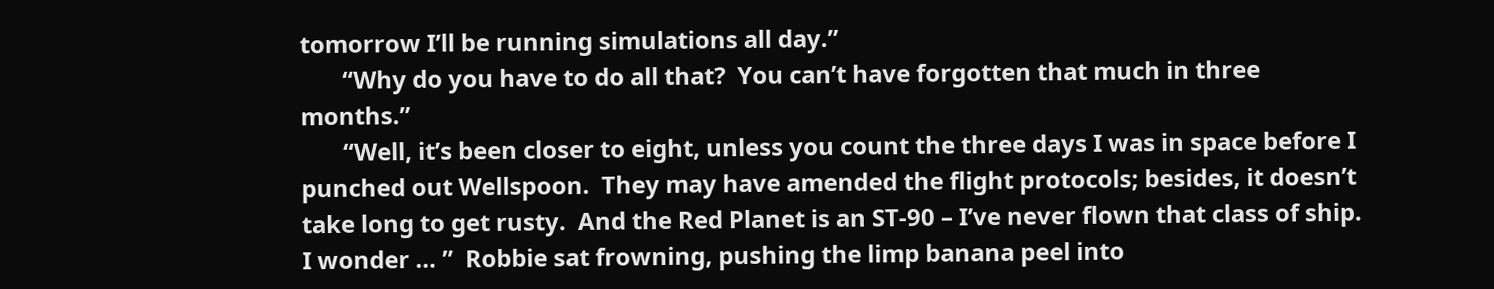tomorrow I’ll be running simulations all day.”
       “Why do you have to do all that?  You can’t have forgotten that much in three months.”
       “Well, it’s been closer to eight, unless you count the three days I was in space before I punched out Wellspoon.  They may have amended the flight protocols; besides, it doesn’t take long to get rusty.  And the Red Planet is an ST-90 – I’ve never flown that class of ship.  I wonder … ”  Robbie sat frowning, pushing the limp banana peel into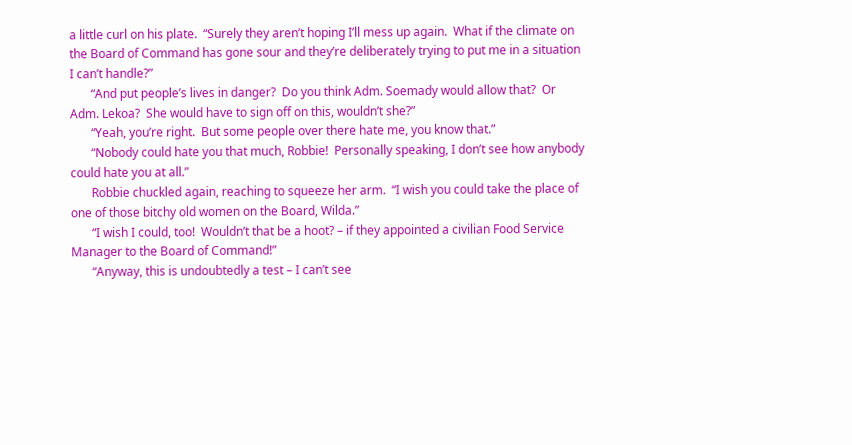a little curl on his plate.  “Surely they aren’t hoping I’ll mess up again.  What if the climate on the Board of Command has gone sour and they’re deliberately trying to put me in a situation I can’t handle?”
       “And put people’s lives in danger?  Do you think Adm. Soemady would allow that?  Or Adm. Lekoa?  She would have to sign off on this, wouldn’t she?”
       “Yeah, you’re right.  But some people over there hate me, you know that.”
       “Nobody could hate you that much, Robbie!  Personally speaking, I don’t see how anybody could hate you at all.”
       Robbie chuckled again, reaching to squeeze her arm.  “I wish you could take the place of one of those bitchy old women on the Board, Wilda.”
       “I wish I could, too!  Wouldn’t that be a hoot? – if they appointed a civilian Food Service Manager to the Board of Command!”
       “Anyway, this is undoubtedly a test – I can’t see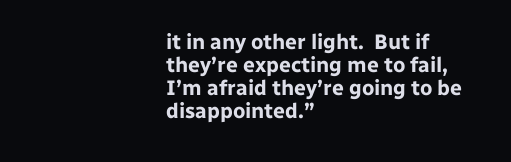it in any other light.  But if they’re expecting me to fail, I’m afraid they’re going to be disappointed.”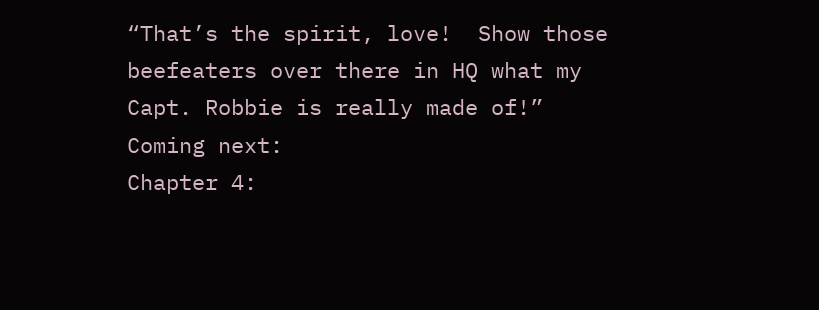“That’s the spirit, love!  Show those beefeaters over there in HQ what my Capt. Robbie is really made of!”
Coming next:
Chapter 4: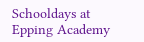Schooldays at Epping Academy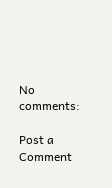No comments:

Post a Comment